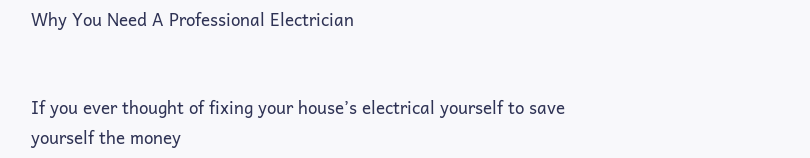Why You Need A Professional Electrician


If you ever thought of fixing your house’s electrical yourself to save yourself the money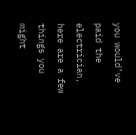you would’ve paid the electrician, here are a few things you might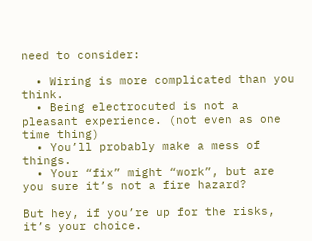need to consider:

  • Wiring is more complicated than you think.
  • Being electrocuted is not a pleasant experience. (not even as one time thing)
  • You’ll probably make a mess of things.
  • Your “fix” might “work”, but are you sure it’s not a fire hazard?

But hey, if you’re up for the risks, it’s your choice.